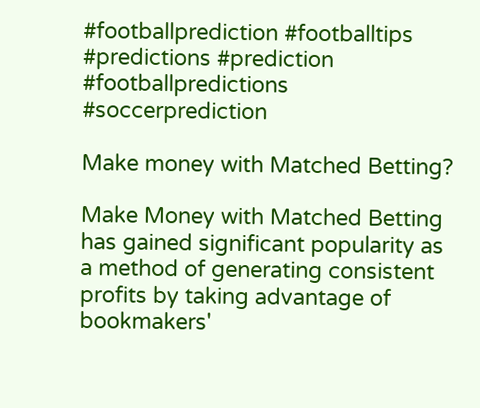#footballprediction #footballtips #predictions #prediction #footballpredictions #soccerprediction

Make money with Matched Betting?

Make Money with Matched Betting has gained significant popularity as a method of generating consistent profits by taking advantage of bookmakers'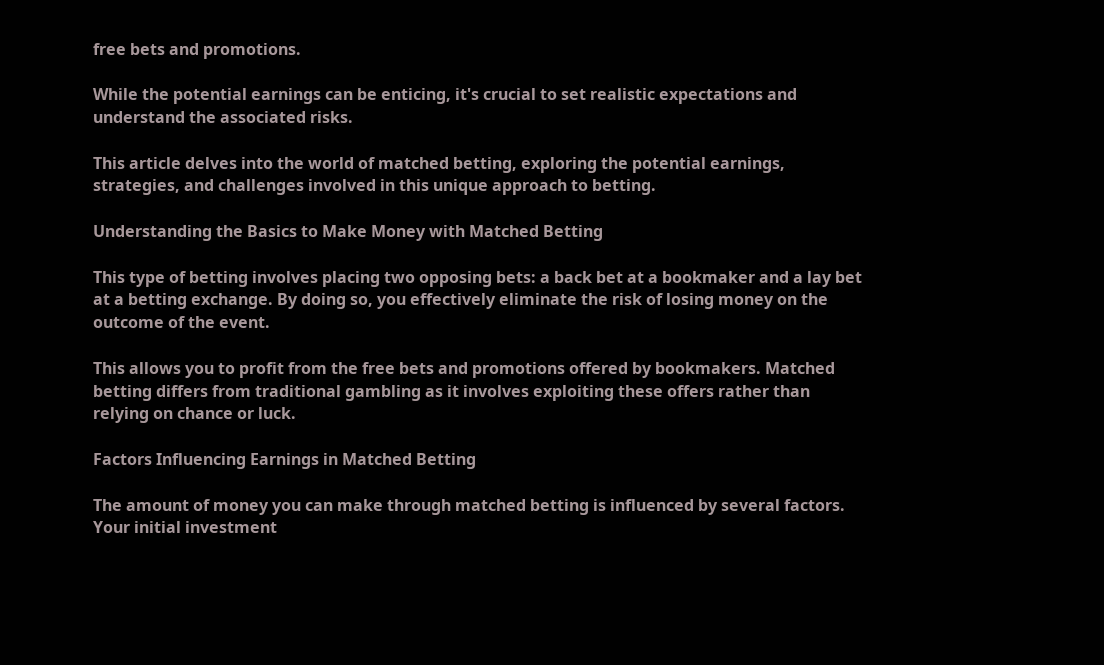free bets and promotions.

While the potential earnings can be enticing, it's crucial to set realistic expectations and understand the associated risks.

This article delves into the world of matched betting, exploring the potential earnings, strategies, and challenges involved in this unique approach to betting.

Understanding the Basics to Make Money with Matched Betting

This type of betting involves placing two opposing bets: a back bet at a bookmaker and a lay bet at a betting exchange. By doing so, you effectively eliminate the risk of losing money on the outcome of the event.

This allows you to profit from the free bets and promotions offered by bookmakers. Matched betting differs from traditional gambling as it involves exploiting these offers rather than relying on chance or luck.

Factors Influencing Earnings in Matched Betting

The amount of money you can make through matched betting is influenced by several factors. Your initial investment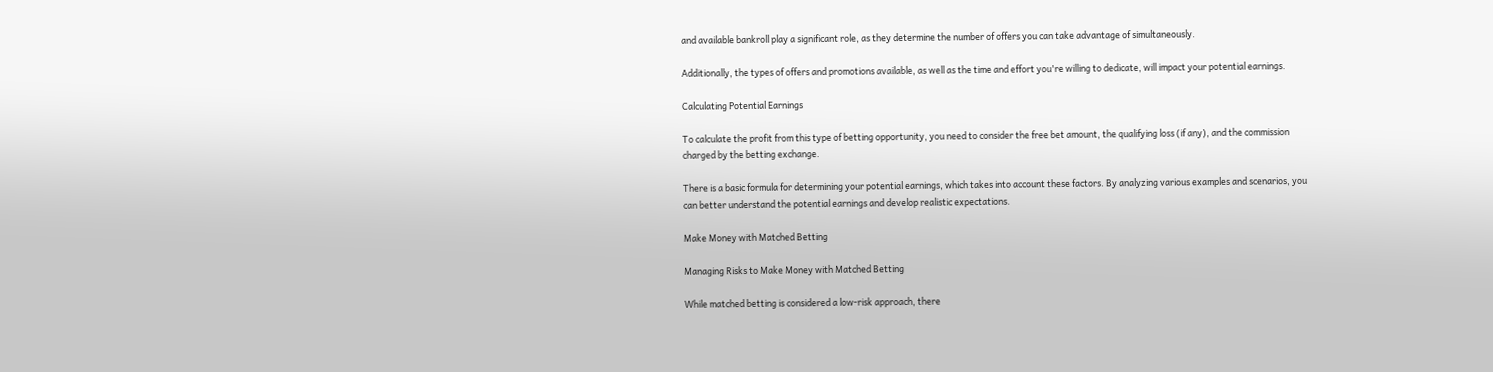and available bankroll play a significant role, as they determine the number of offers you can take advantage of simultaneously.

Additionally, the types of offers and promotions available, as well as the time and effort you're willing to dedicate, will impact your potential earnings.

Calculating Potential Earnings

To calculate the profit from this type of betting opportunity, you need to consider the free bet amount, the qualifying loss (if any), and the commission charged by the betting exchange.

There is a basic formula for determining your potential earnings, which takes into account these factors. By analyzing various examples and scenarios, you can better understand the potential earnings and develop realistic expectations.

Make Money with Matched Betting

Managing Risks to Make Money with Matched Betting

While matched betting is considered a low-risk approach, there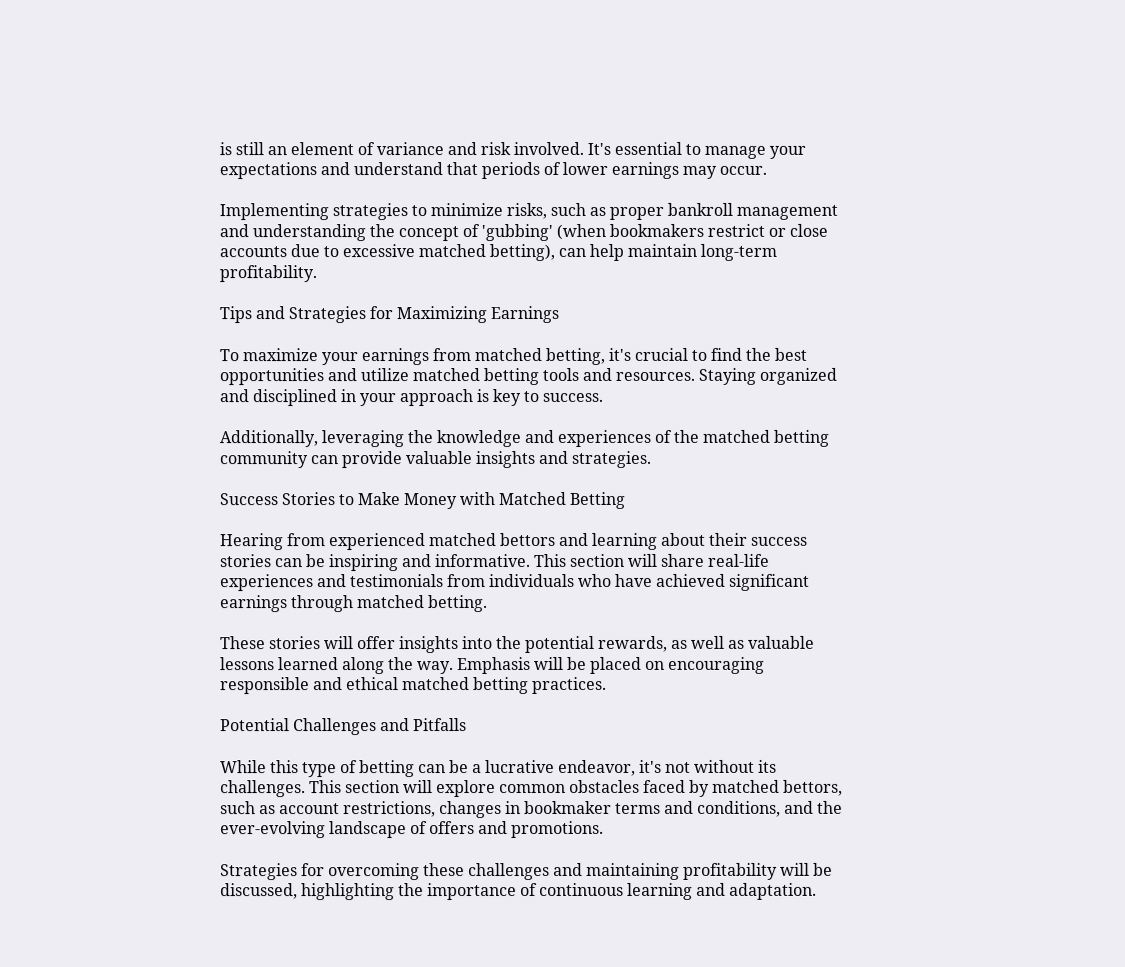is still an element of variance and risk involved. It's essential to manage your expectations and understand that periods of lower earnings may occur.

Implementing strategies to minimize risks, such as proper bankroll management and understanding the concept of 'gubbing' (when bookmakers restrict or close accounts due to excessive matched betting), can help maintain long-term profitability.

Tips and Strategies for Maximizing Earnings

To maximize your earnings from matched betting, it's crucial to find the best opportunities and utilize matched betting tools and resources. Staying organized and disciplined in your approach is key to success.

Additionally, leveraging the knowledge and experiences of the matched betting community can provide valuable insights and strategies.

Success Stories to Make Money with Matched Betting

Hearing from experienced matched bettors and learning about their success stories can be inspiring and informative. This section will share real-life experiences and testimonials from individuals who have achieved significant earnings through matched betting.

These stories will offer insights into the potential rewards, as well as valuable lessons learned along the way. Emphasis will be placed on encouraging responsible and ethical matched betting practices.

Potential Challenges and Pitfalls

While this type of betting can be a lucrative endeavor, it's not without its challenges. This section will explore common obstacles faced by matched bettors, such as account restrictions, changes in bookmaker terms and conditions, and the ever-evolving landscape of offers and promotions.

Strategies for overcoming these challenges and maintaining profitability will be discussed, highlighting the importance of continuous learning and adaptation.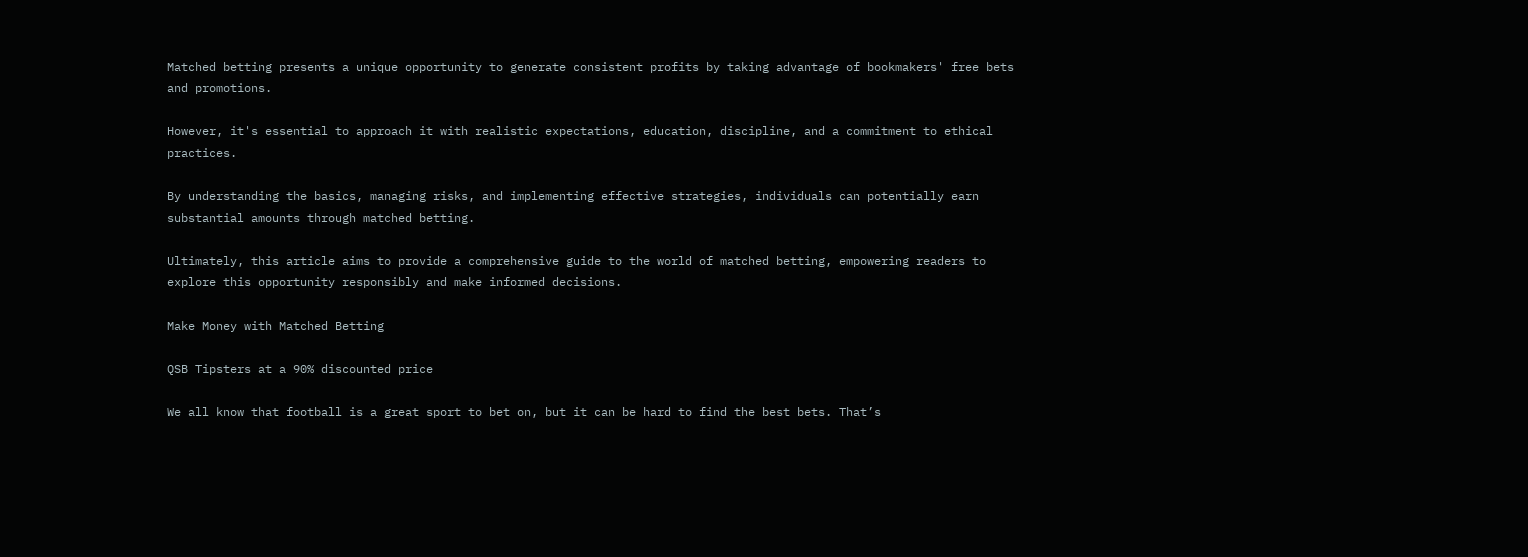Matched betting presents a unique opportunity to generate consistent profits by taking advantage of bookmakers' free bets and promotions.

However, it's essential to approach it with realistic expectations, education, discipline, and a commitment to ethical practices.

By understanding the basics, managing risks, and implementing effective strategies, individuals can potentially earn substantial amounts through matched betting.

Ultimately, this article aims to provide a comprehensive guide to the world of matched betting, empowering readers to explore this opportunity responsibly and make informed decisions.

Make Money with Matched Betting

QSB Tipsters at a 90% discounted price

We all know that football is a great sport to bet on, but it can be hard to find the best bets. That’s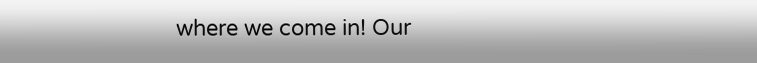where we come in! Our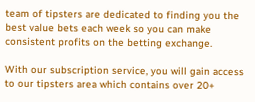team of tipsters are dedicated to finding you the best value bets each week so you can make consistent profits on the betting exchange.

With our subscription service, you will gain access to our tipsters area which contains over 20+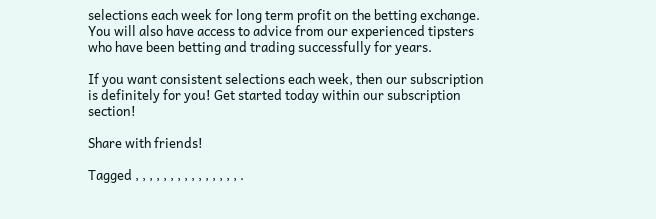selections each week for long term profit on the betting exchange. You will also have access to advice from our experienced tipsters who have been betting and trading successfully for years.

If you want consistent selections each week, then our subscription is definitely for you! Get started today within our subscription section!

Share with friends!

Tagged , , , , , , , , , , , , , , , .